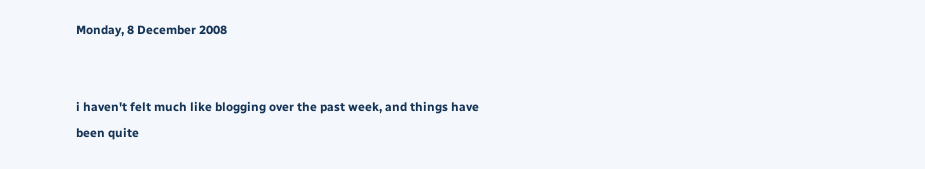Monday, 8 December 2008


i haven't felt much like blogging over the past week, and things have been quite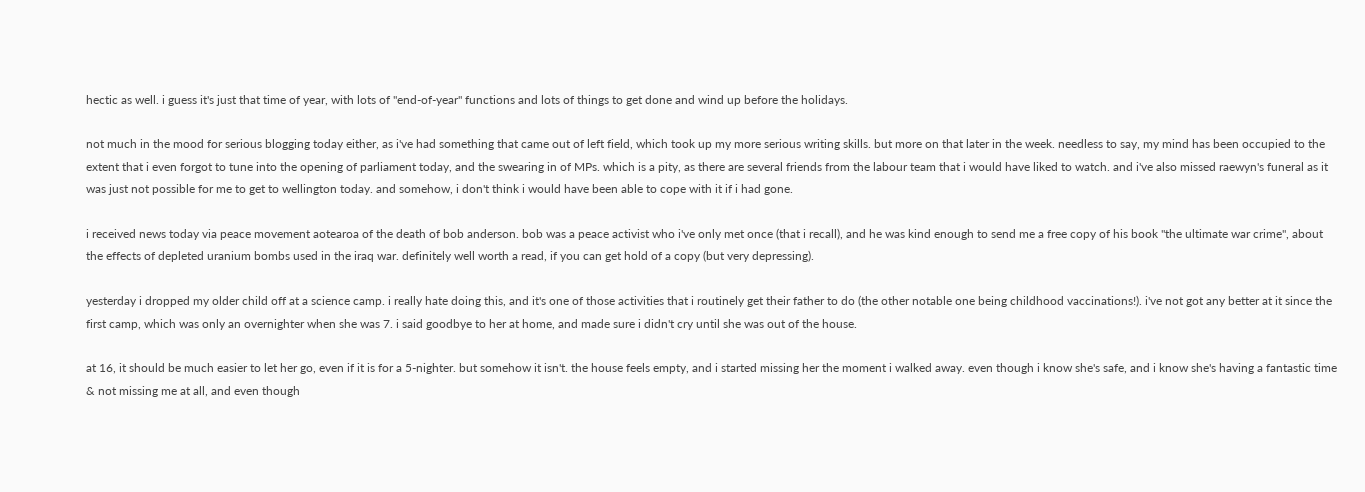hectic as well. i guess it's just that time of year, with lots of "end-of-year" functions and lots of things to get done and wind up before the holidays.

not much in the mood for serious blogging today either, as i've had something that came out of left field, which took up my more serious writing skills. but more on that later in the week. needless to say, my mind has been occupied to the extent that i even forgot to tune into the opening of parliament today, and the swearing in of MPs. which is a pity, as there are several friends from the labour team that i would have liked to watch. and i've also missed raewyn's funeral as it was just not possible for me to get to wellington today. and somehow, i don't think i would have been able to cope with it if i had gone.

i received news today via peace movement aotearoa of the death of bob anderson. bob was a peace activist who i've only met once (that i recall), and he was kind enough to send me a free copy of his book "the ultimate war crime", about the effects of depleted uranium bombs used in the iraq war. definitely well worth a read, if you can get hold of a copy (but very depressing).

yesterday i dropped my older child off at a science camp. i really hate doing this, and it's one of those activities that i routinely get their father to do (the other notable one being childhood vaccinations!). i've not got any better at it since the first camp, which was only an overnighter when she was 7. i said goodbye to her at home, and made sure i didn't cry until she was out of the house.

at 16, it should be much easier to let her go, even if it is for a 5-nighter. but somehow it isn't. the house feels empty, and i started missing her the moment i walked away. even though i know she's safe, and i know she's having a fantastic time & not missing me at all, and even though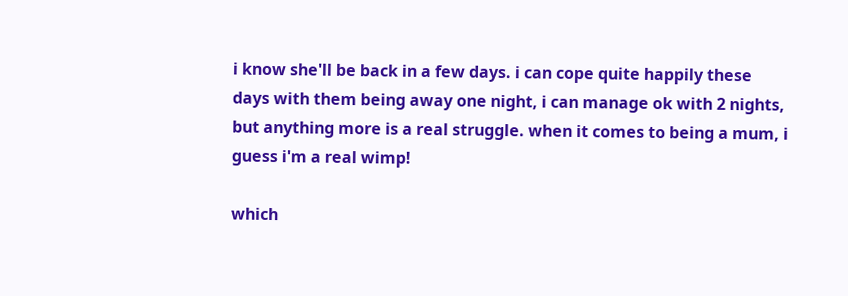i know she'll be back in a few days. i can cope quite happily these days with them being away one night, i can manage ok with 2 nights, but anything more is a real struggle. when it comes to being a mum, i guess i'm a real wimp!

which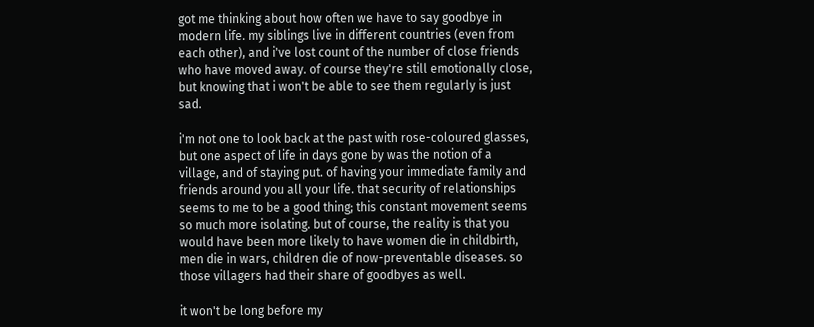got me thinking about how often we have to say goodbye in modern life. my siblings live in different countries (even from each other), and i've lost count of the number of close friends who have moved away. of course they're still emotionally close, but knowing that i won't be able to see them regularly is just sad.

i'm not one to look back at the past with rose-coloured glasses, but one aspect of life in days gone by was the notion of a village, and of staying put. of having your immediate family and friends around you all your life. that security of relationships seems to me to be a good thing; this constant movement seems so much more isolating. but of course, the reality is that you would have been more likely to have women die in childbirth, men die in wars, children die of now-preventable diseases. so those villagers had their share of goodbyes as well.

it won't be long before my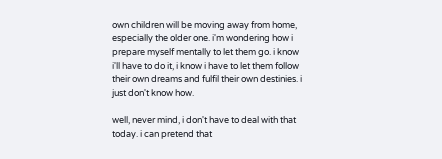own children will be moving away from home, especially the older one. i'm wondering how i prepare myself mentally to let them go. i know i'll have to do it, i know i have to let them follow their own dreams and fulfil their own destinies. i just don't know how.

well, never mind, i don't have to deal with that today. i can pretend that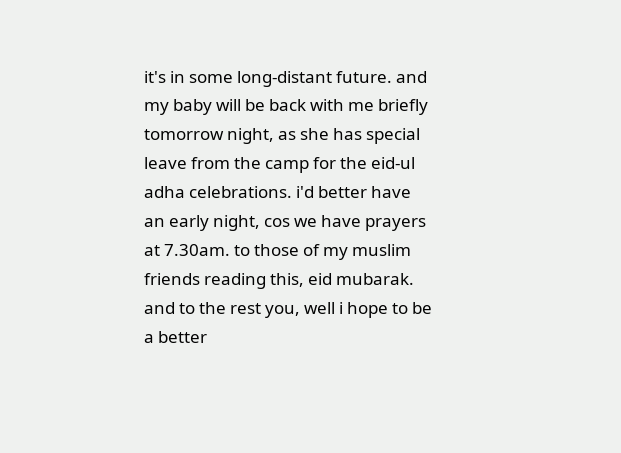it's in some long-distant future. and my baby will be back with me briefly tomorrow night, as she has special leave from the camp for the eid-ul adha celebrations. i'd better have an early night, cos we have prayers at 7.30am. to those of my muslim friends reading this, eid mubarak. and to the rest you, well i hope to be a better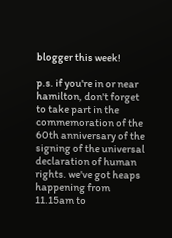blogger this week!

p.s. if you're in or near hamilton, don't forget to take part in the commemoration of the 60th anniversary of the signing of the universal declaration of human rights. we've got heaps happening from 11.15am to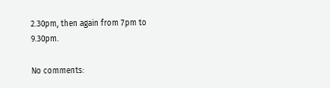2.30pm, then again from 7pm to 9.30pm.

No comments: